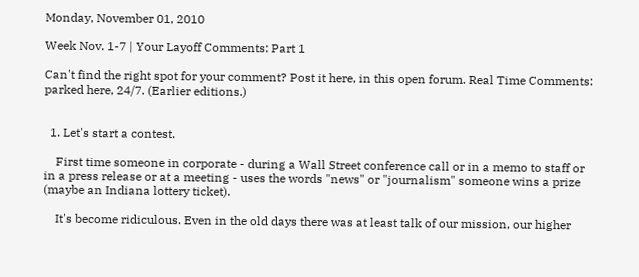Monday, November 01, 2010

Week Nov. 1-7 | Your Layoff Comments: Part 1

Can't find the right spot for your comment? Post it here, in this open forum. Real Time Comments: parked here, 24/7. (Earlier editions.)


  1. Let's start a contest.

    First time someone in corporate - during a Wall Street conference call or in a memo to staff or in a press release or at a meeting - uses the words "news" or "journalism" someone wins a prize (maybe an Indiana lottery ticket).

    It's become ridiculous. Even in the old days there was at least talk of our mission, our higher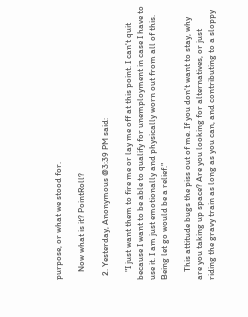purpose, or what we stood for.

    Now what is it? PointRoll?

  2. Yesterday, Anonymous @3:39 PM said:

    "I just want them to fire me or lay me off at this point. I can't quit because I want to be able to qualify for unemployment in case I have to use it. I am just emotionally and physically worn out from all of this. Being let go would be a relief."

    This attitude bugs the piss out of me. If you don't want to stay, why are you taking up space? Are you looking for alternatives, or just riding the gravy train as long as you can, and contributing to a sloppy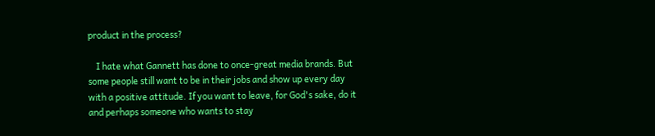product in the process?

    I hate what Gannett has done to once-great media brands. But some people still want to be in their jobs and show up every day with a positive attitude. If you want to leave, for God's sake, do it and perhaps someone who wants to stay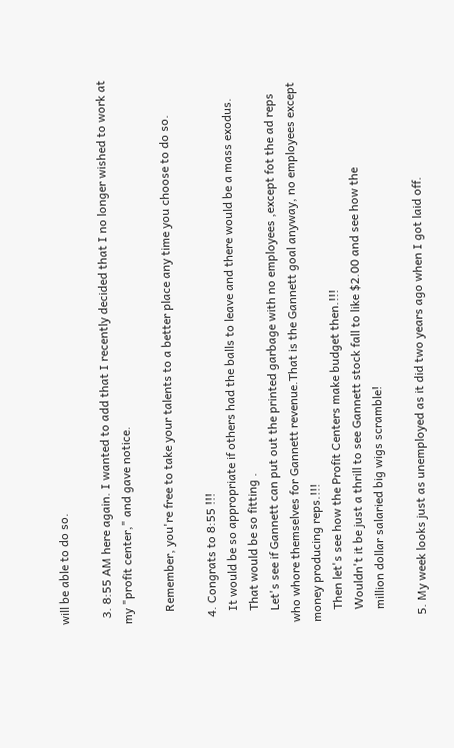will be able to do so.

  3. 8:55 AM here again. I wanted to add that I recently decided that I no longer wished to work at my "profit center," and gave notice.

    Remember, you're free to take your talents to a better place any time you choose to do so.

  4. Congrats to 8:55 !!!
    It would be so appropriate if others had the balls to leave and there would be a mass exodus.
    That would be so fitting .
    Let's see if Gannett can put out the printed garbage with no employees ,except fot the ad reps who whore themselves for Gannett revenue.That is the Gannett goal anyway, no employees except money producing reps.!!!
    Then let's see how the Profit Centers make budget then.!!!
    Wouldn't it be just a thrill to see Gannett stock fall to like $2.00 and see how the
    million dollar salaried big wigs scramble!

  5. My week looks just as unemployed as it did two years ago when I got laid off.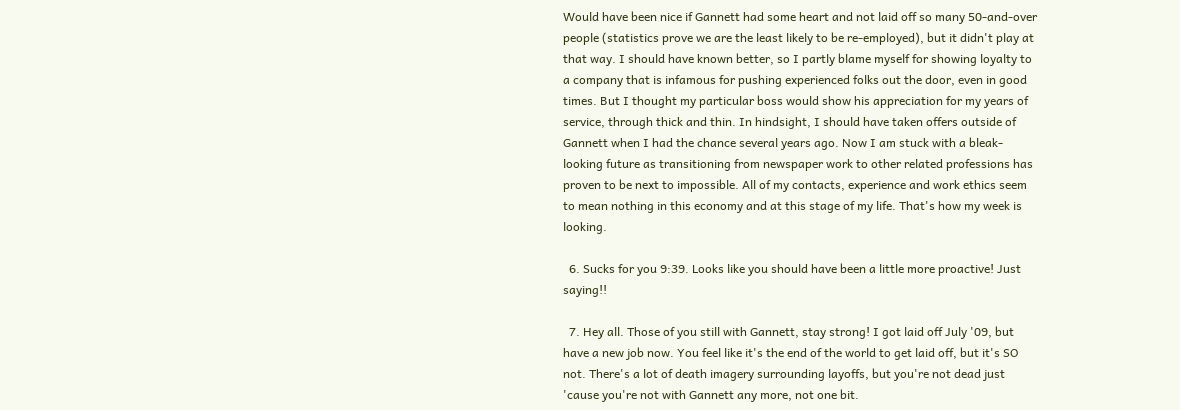Would have been nice if Gannett had some heart and not laid off so many 50-and-over people (statistics prove we are the least likely to be re-employed), but it didn't play at that way. I should have known better, so I partly blame myself for showing loyalty to a company that is infamous for pushing experienced folks out the door, even in good times. But I thought my particular boss would show his appreciation for my years of service, through thick and thin. In hindsight, I should have taken offers outside of Gannett when I had the chance several years ago. Now I am stuck with a bleak-looking future as transitioning from newspaper work to other related professions has proven to be next to impossible. All of my contacts, experience and work ethics seem to mean nothing in this economy and at this stage of my life. That's how my week is looking.

  6. Sucks for you 9:39. Looks like you should have been a little more proactive! Just saying!!

  7. Hey all. Those of you still with Gannett, stay strong! I got laid off July '09, but have a new job now. You feel like it's the end of the world to get laid off, but it's SO not. There's a lot of death imagery surrounding layoffs, but you're not dead just 'cause you're not with Gannett any more, not one bit.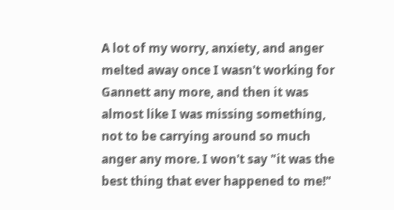A lot of my worry, anxiety, and anger melted away once I wasn't working for Gannett any more, and then it was almost like I was missing something, not to be carrying around so much anger any more. I won't say "it was the best thing that ever happened to me!"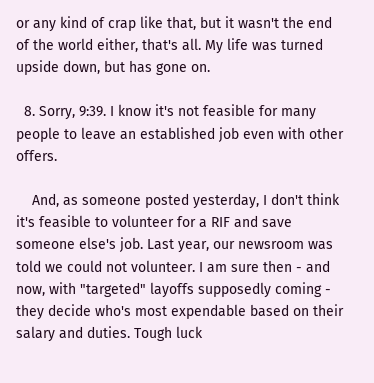or any kind of crap like that, but it wasn't the end of the world either, that's all. My life was turned upside down, but has gone on.

  8. Sorry, 9:39. I know it's not feasible for many people to leave an established job even with other offers.

    And, as someone posted yesterday, I don't think it's feasible to volunteer for a RIF and save someone else's job. Last year, our newsroom was told we could not volunteer. I am sure then - and now, with "targeted" layoffs supposedly coming - they decide who's most expendable based on their salary and duties. Tough luck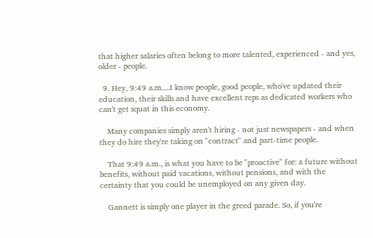that higher salaries often belong to more talented, experienced - and yes, older - people.

  9. Hey, 9:49 a.m....I know people, good people, who've updated their education, their skills and have excellent reps as dedicated workers who can't get squat in this economy.

    Many companies simply aren't hiring - not just newspapers - and when they do hire they're taking on "contract" and part-time people.

    That 9:49 a.m., is what you have to be "proactive" for: a future without benefits, without paid vacations, without pensions, and with the certainty that you could be unemployed on any given day.

    Gannett is simply one player in the greed parade. So, if you're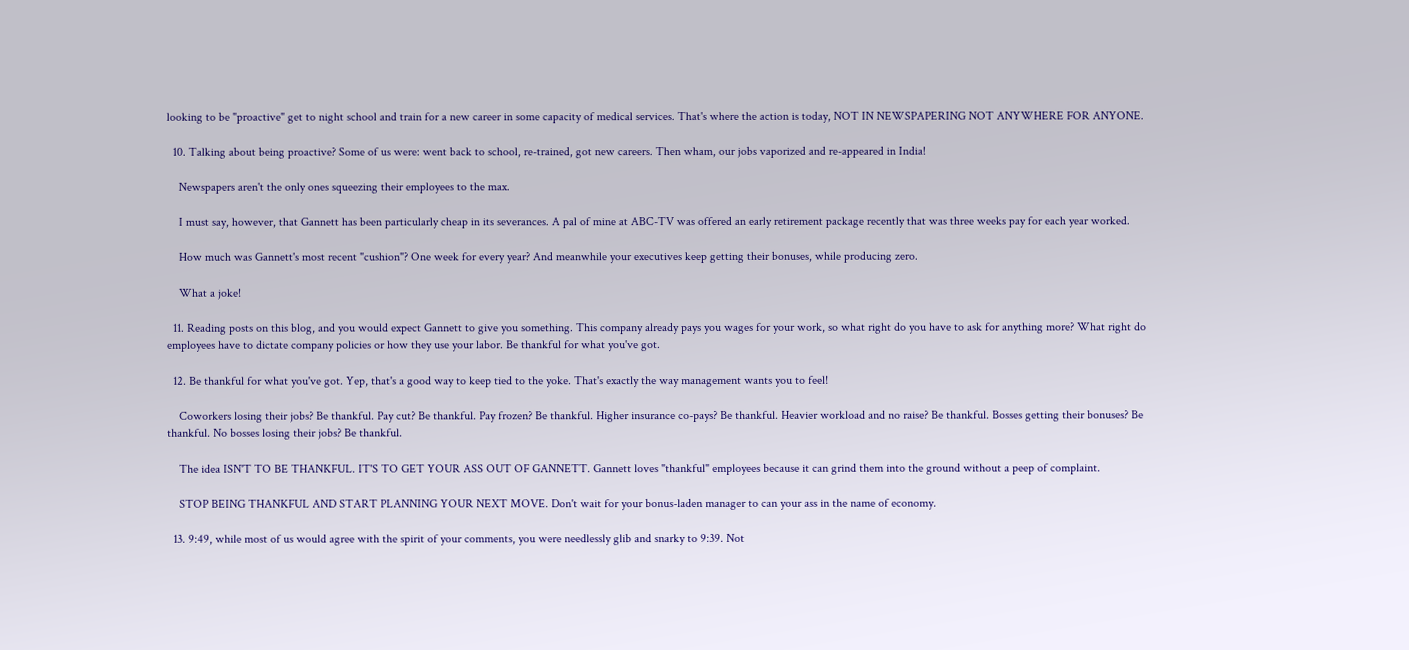looking to be "proactive" get to night school and train for a new career in some capacity of medical services. That's where the action is today, NOT IN NEWSPAPERING NOT ANYWHERE FOR ANYONE.

  10. Talking about being proactive? Some of us were: went back to school, re-trained, got new careers. Then wham, our jobs vaporized and re-appeared in India!

    Newspapers aren't the only ones squeezing their employees to the max.

    I must say, however, that Gannett has been particularly cheap in its severances. A pal of mine at ABC-TV was offered an early retirement package recently that was three weeks pay for each year worked.

    How much was Gannett's most recent "cushion"? One week for every year? And meanwhile your executives keep getting their bonuses, while producing zero.

    What a joke!

  11. Reading posts on this blog, and you would expect Gannett to give you something. This company already pays you wages for your work, so what right do you have to ask for anything more? What right do employees have to dictate company policies or how they use your labor. Be thankful for what you've got.

  12. Be thankful for what you've got. Yep, that's a good way to keep tied to the yoke. That's exactly the way management wants you to feel!

    Coworkers losing their jobs? Be thankful. Pay cut? Be thankful. Pay frozen? Be thankful. Higher insurance co-pays? Be thankful. Heavier workload and no raise? Be thankful. Bosses getting their bonuses? Be thankful. No bosses losing their jobs? Be thankful.

    The idea ISN'T TO BE THANKFUL. IT'S TO GET YOUR ASS OUT OF GANNETT. Gannett loves "thankful" employees because it can grind them into the ground without a peep of complaint.

    STOP BEING THANKFUL AND START PLANNING YOUR NEXT MOVE. Don't wait for your bonus-laden manager to can your ass in the name of economy.

  13. 9:49, while most of us would agree with the spirit of your comments, you were needlessly glib and snarky to 9:39. Not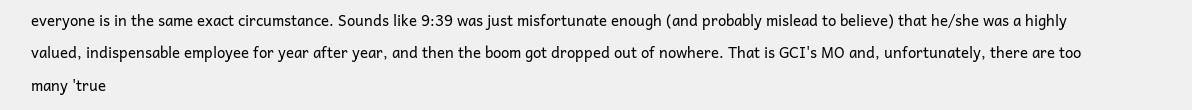everyone is in the same exact circumstance. Sounds like 9:39 was just misfortunate enough (and probably mislead to believe) that he/she was a highly valued, indispensable employee for year after year, and then the boom got dropped out of nowhere. That is GCI's MO and, unfortunately, there are too many 'true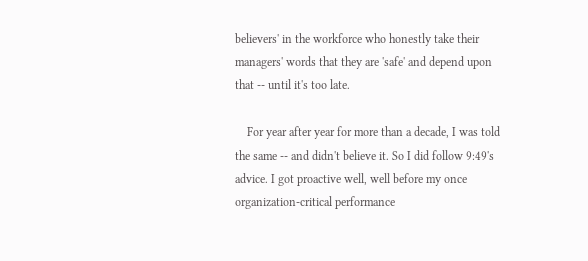believers' in the workforce who honestly take their managers' words that they are 'safe' and depend upon that -- until it's too late.

    For year after year for more than a decade, I was told the same -- and didn't believe it. So I did follow 9:49's advice. I got proactive well, well before my once organization-critical performance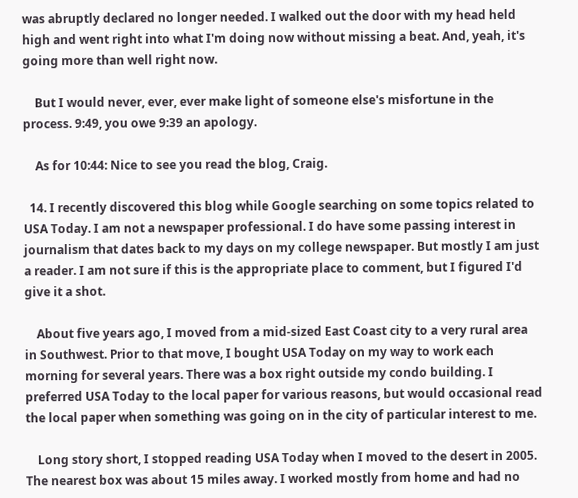was abruptly declared no longer needed. I walked out the door with my head held high and went right into what I'm doing now without missing a beat. And, yeah, it's going more than well right now.

    But I would never, ever, ever make light of someone else's misfortune in the process. 9:49, you owe 9:39 an apology.

    As for 10:44: Nice to see you read the blog, Craig.

  14. I recently discovered this blog while Google searching on some topics related to USA Today. I am not a newspaper professional. I do have some passing interest in journalism that dates back to my days on my college newspaper. But mostly I am just a reader. I am not sure if this is the appropriate place to comment, but I figured I'd give it a shot.

    About five years ago, I moved from a mid-sized East Coast city to a very rural area in Southwest. Prior to that move, I bought USA Today on my way to work each morning for several years. There was a box right outside my condo building. I preferred USA Today to the local paper for various reasons, but would occasional read the local paper when something was going on in the city of particular interest to me.

    Long story short, I stopped reading USA Today when I moved to the desert in 2005. The nearest box was about 15 miles away. I worked mostly from home and had no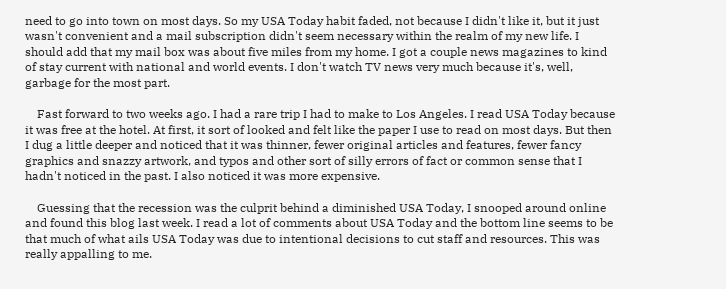need to go into town on most days. So my USA Today habit faded, not because I didn't like it, but it just wasn't convenient and a mail subscription didn't seem necessary within the realm of my new life. I should add that my mail box was about five miles from my home. I got a couple news magazines to kind of stay current with national and world events. I don't watch TV news very much because it's, well, garbage for the most part.

    Fast forward to two weeks ago. I had a rare trip I had to make to Los Angeles. I read USA Today because it was free at the hotel. At first, it sort of looked and felt like the paper I use to read on most days. But then I dug a little deeper and noticed that it was thinner, fewer original articles and features, fewer fancy graphics and snazzy artwork, and typos and other sort of silly errors of fact or common sense that I hadn't noticed in the past. I also noticed it was more expensive.

    Guessing that the recession was the culprit behind a diminished USA Today, I snooped around online and found this blog last week. I read a lot of comments about USA Today and the bottom line seems to be that much of what ails USA Today was due to intentional decisions to cut staff and resources. This was really appalling to me.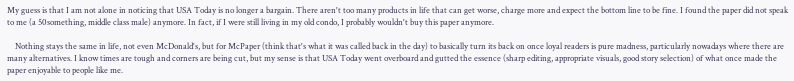My guess is that I am not alone in noticing that USA Today is no longer a bargain. There aren't too many products in life that can get worse, charge more and expect the bottom line to be fine. I found the paper did not speak to me (a 50something, middle class male) anymore. In fact, if I were still living in my old condo, I probably wouldn't buy this paper anymore.

    Nothing stays the same in life, not even McDonald's, but for McPaper (think that's what it was called back in the day) to basically turn its back on once loyal readers is pure madness, particularly nowadays where there are many alternatives. I know times are tough and corners are being cut, but my sense is that USA Today went overboard and gutted the essence (sharp editing, appropriate visuals, good story selection) of what once made the paper enjoyable to people like me.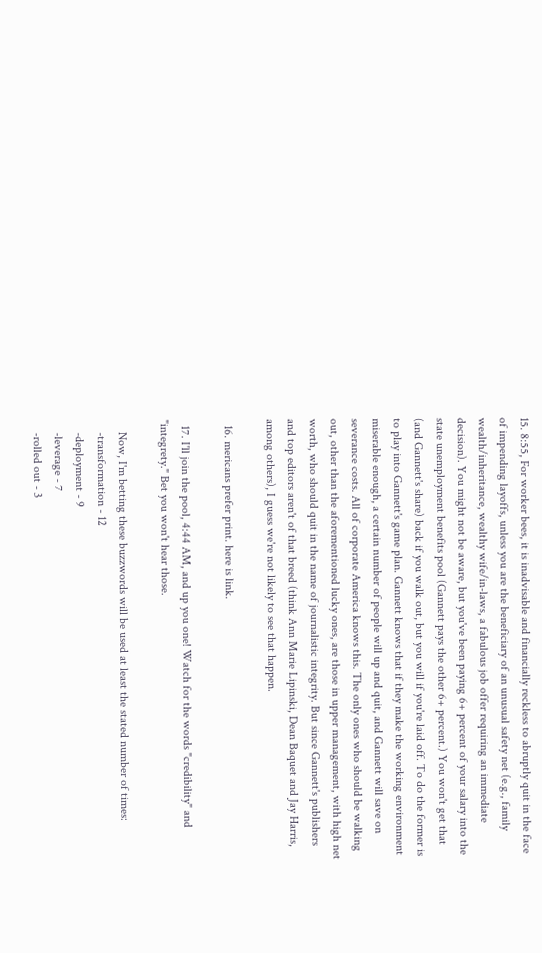15. 8:55, For worker bees, it is inadvisable and financially reckless to abruptly quit in the face of impending layoffs, unless you are the beneficiary of an unusual safety net (e.g., family wealth/inheritance, wealthy wife/in-laws, a fabulous job offer requiring an immediate decision). You might not be aware, but you've been paying 6+ percent of your salary into the state unemployment benefits pool (Gannett pays the other 6+ percent.) You won't get that (and Gannett's share) back if you walk out, but you will if you're laid off. To do the former is to play into Gannett's game plan. Gannett knows that if they make the working environment miserable enough, a certain number of people will up and quit, and Gannett will save on severance costs. All of corporate America knows this. The only ones who should be walking out, other than the aforementioned lucky ones, are those in upper management, with high net worth, who should quit in the name of journalistic integrity. But since Gannett's publishers and top editors aren't of that breed (think Ann Marie Lipinski, Dean Baquet and Jay Harris, among others), I guess we're not likely to see that happen.

  16. mericans prefer print. here is link.

  17. I'll join the pool, 4:44 AM, and up you one! Watch for the words "credibility" and "integrety." Bet you won't hear those.

    Now, I'm betting these buzzwords will be used at least the stated number of times:
    -transformation - 12
    -deployment - 9
    -leverage - 7
    -rolled out - 3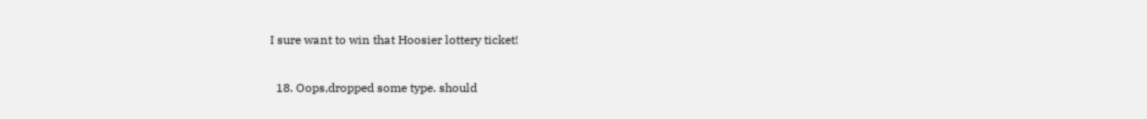I sure want to win that Hoosier lottery ticket!

  18. Oops,dropped some type. should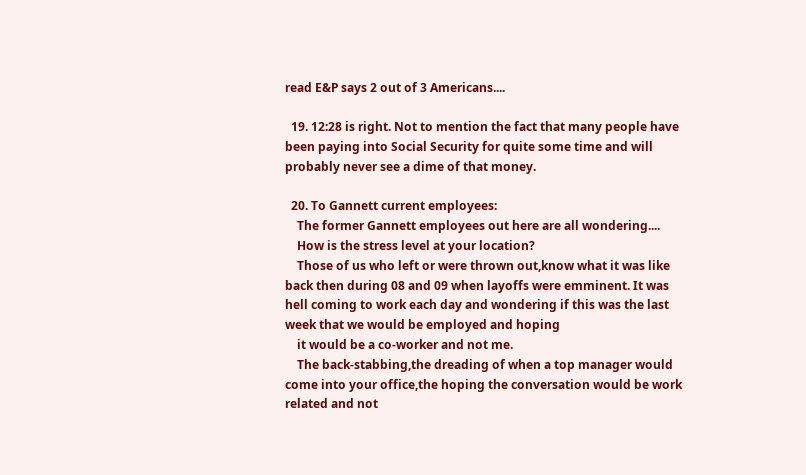read E&P says 2 out of 3 Americans....

  19. 12:28 is right. Not to mention the fact that many people have been paying into Social Security for quite some time and will probably never see a dime of that money.

  20. To Gannett current employees:
    The former Gannett employees out here are all wondering....
    How is the stress level at your location?
    Those of us who left or were thrown out,know what it was like back then during 08 and 09 when layoffs were emminent. It was hell coming to work each day and wondering if this was the last week that we would be employed and hoping
    it would be a co-worker and not me.
    The back-stabbing,the dreading of when a top manager would come into your office,the hoping the conversation would be work related and not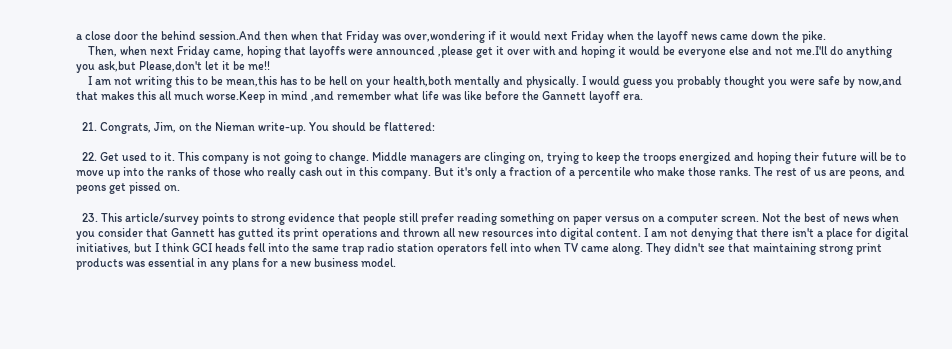a close door the behind session.And then when that Friday was over,wondering if it would next Friday when the layoff news came down the pike.
    Then, when next Friday came, hoping that layoffs were announced ,please get it over with and hoping it would be everyone else and not me.I'll do anything you ask,but Please,don't let it be me!!
    I am not writing this to be mean,this has to be hell on your health,both mentally and physically. I would guess you probably thought you were safe by now,and that makes this all much worse.Keep in mind ,and remember what life was like before the Gannett layoff era.

  21. Congrats, Jim, on the Nieman write-up. You should be flattered:

  22. Get used to it. This company is not going to change. Middle managers are clinging on, trying to keep the troops energized and hoping their future will be to move up into the ranks of those who really cash out in this company. But it's only a fraction of a percentile who make those ranks. The rest of us are peons, and peons get pissed on.

  23. This article/survey points to strong evidence that people still prefer reading something on paper versus on a computer screen. Not the best of news when you consider that Gannett has gutted its print operations and thrown all new resources into digital content. I am not denying that there isn't a place for digital initiatives, but I think GCI heads fell into the same trap radio station operators fell into when TV came along. They didn't see that maintaining strong print products was essential in any plans for a new business model.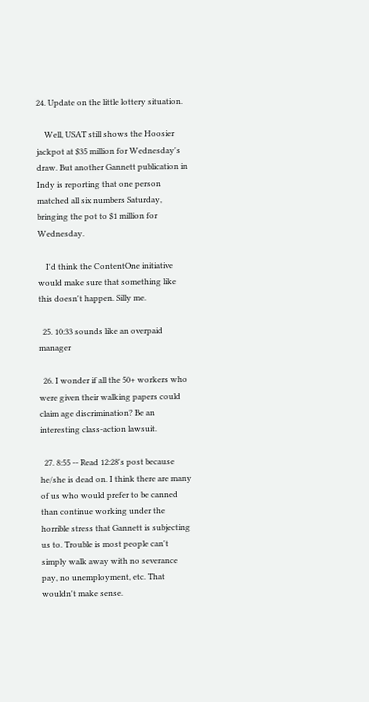24. Update on the little lottery situation.

    Well, USAT still shows the Hoosier jackpot at $35 million for Wednesday's draw. But another Gannett publication in Indy is reporting that one person matched all six numbers Saturday, bringing the pot to $1 million for Wednesday.

    I'd think the ContentOne initiative would make sure that something like this doesn't happen. Silly me.

  25. 10:33 sounds like an overpaid manager

  26. I wonder if all the 50+ workers who were given their walking papers could claim age discrimination? Be an interesting class-action lawsuit.

  27. 8:55 -- Read 12:28's post because he/she is dead on. I think there are many of us who would prefer to be canned than continue working under the horrible stress that Gannett is subjecting us to. Trouble is most people can't simply walk away with no severance pay, no unemployment, etc. That wouldn't make sense.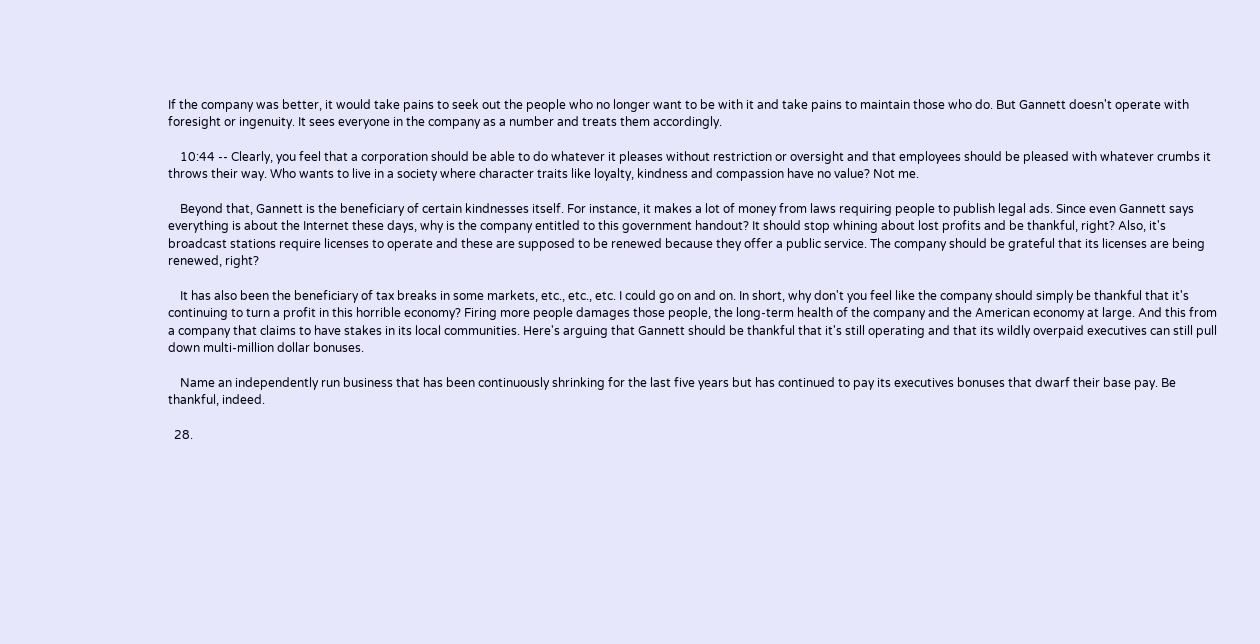If the company was better, it would take pains to seek out the people who no longer want to be with it and take pains to maintain those who do. But Gannett doesn't operate with foresight or ingenuity. It sees everyone in the company as a number and treats them accordingly.

    10:44 -- Clearly, you feel that a corporation should be able to do whatever it pleases without restriction or oversight and that employees should be pleased with whatever crumbs it throws their way. Who wants to live in a society where character traits like loyalty, kindness and compassion have no value? Not me.

    Beyond that, Gannett is the beneficiary of certain kindnesses itself. For instance, it makes a lot of money from laws requiring people to publish legal ads. Since even Gannett says everything is about the Internet these days, why is the company entitled to this government handout? It should stop whining about lost profits and be thankful, right? Also, it's broadcast stations require licenses to operate and these are supposed to be renewed because they offer a public service. The company should be grateful that its licenses are being renewed, right?

    It has also been the beneficiary of tax breaks in some markets, etc., etc., etc. I could go on and on. In short, why don't you feel like the company should simply be thankful that it's continuing to turn a profit in this horrible economy? Firing more people damages those people, the long-term health of the company and the American economy at large. And this from a company that claims to have stakes in its local communities. Here's arguing that Gannett should be thankful that it's still operating and that its wildly overpaid executives can still pull down multi-million dollar bonuses.

    Name an independently run business that has been continuously shrinking for the last five years but has continued to pay its executives bonuses that dwarf their base pay. Be thankful, indeed.

  28.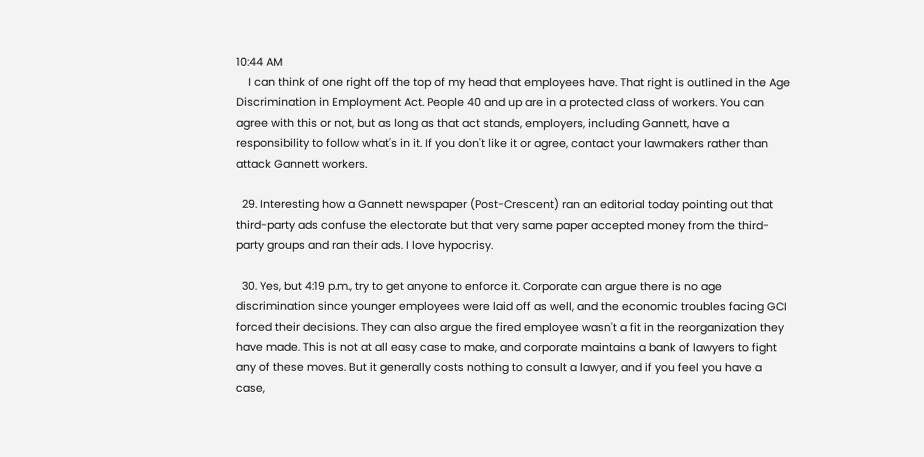10:44 AM
    I can think of one right off the top of my head that employees have. That right is outlined in the Age Discrimination in Employment Act. People 40 and up are in a protected class of workers. You can agree with this or not, but as long as that act stands, employers, including Gannett, have a responsibility to follow what's in it. If you don't like it or agree, contact your lawmakers rather than attack Gannett workers.

  29. Interesting how a Gannett newspaper (Post-Crescent) ran an editorial today pointing out that third-party ads confuse the electorate but that very same paper accepted money from the third-party groups and ran their ads. I love hypocrisy.

  30. Yes, but 4:19 p.m., try to get anyone to enforce it. Corporate can argue there is no age discrimination since younger employees were laid off as well, and the economic troubles facing GCI forced their decisions. They can also argue the fired employee wasn't a fit in the reorganization they have made. This is not at all easy case to make, and corporate maintains a bank of lawyers to fight any of these moves. But it generally costs nothing to consult a lawyer, and if you feel you have a case,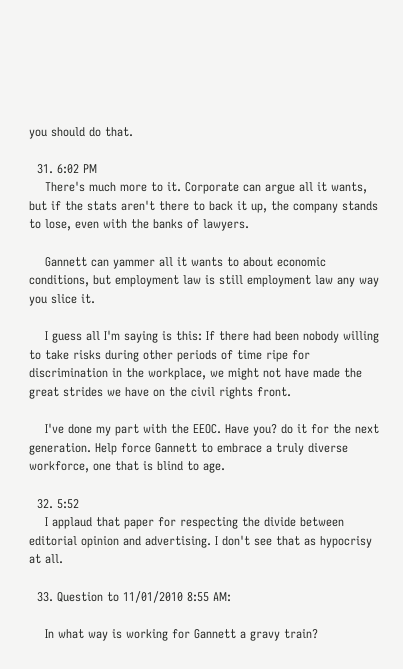you should do that.

  31. 6:02 PM
    There's much more to it. Corporate can argue all it wants, but if the stats aren't there to back it up, the company stands to lose, even with the banks of lawyers.

    Gannett can yammer all it wants to about economic conditions, but employment law is still employment law any way you slice it.

    I guess all I'm saying is this: If there had been nobody willing to take risks during other periods of time ripe for discrimination in the workplace, we might not have made the great strides we have on the civil rights front.

    I've done my part with the EEOC. Have you? do it for the next generation. Help force Gannett to embrace a truly diverse workforce, one that is blind to age.

  32. 5:52
    I applaud that paper for respecting the divide between editorial opinion and advertising. I don't see that as hypocrisy at all.

  33. Question to 11/01/2010 8:55 AM:

    In what way is working for Gannett a gravy train?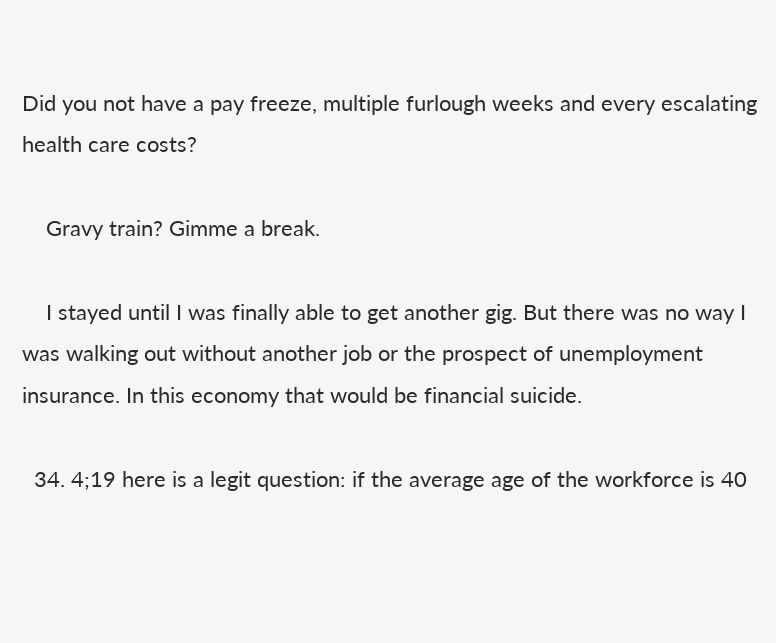Did you not have a pay freeze, multiple furlough weeks and every escalating health care costs?

    Gravy train? Gimme a break.

    I stayed until I was finally able to get another gig. But there was no way I was walking out without another job or the prospect of unemployment insurance. In this economy that would be financial suicide.

  34. 4;19 here is a legit question: if the average age of the workforce is 40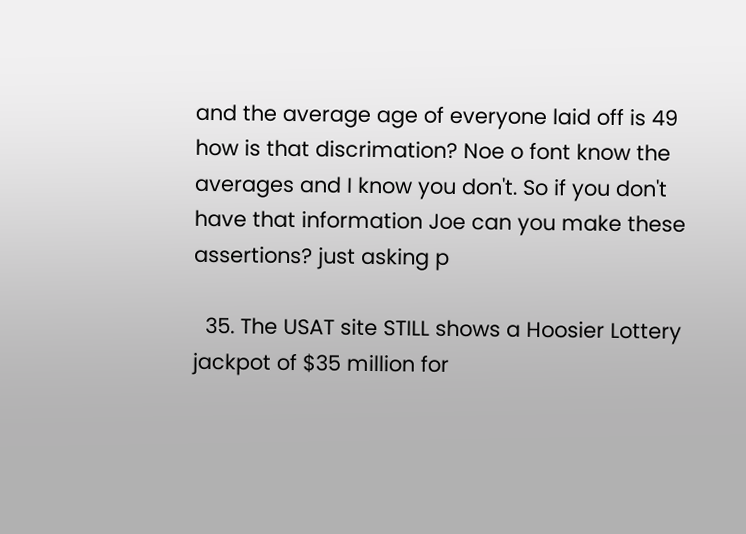and the average age of everyone laid off is 49 how is that discrimation? Noe o font know the averages and I know you don't. So if you don't have that information Joe can you make these assertions? just asking p

  35. The USAT site STILL shows a Hoosier Lottery jackpot of $35 million for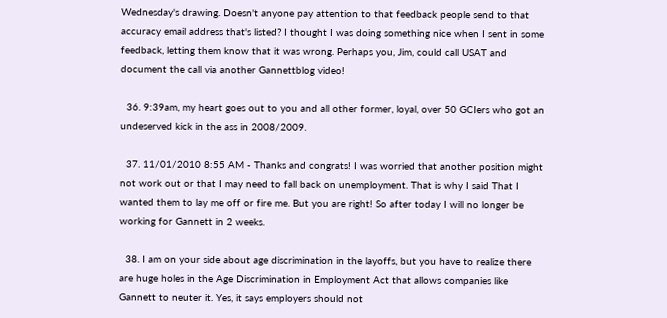Wednesday's drawing. Doesn't anyone pay attention to that feedback people send to that accuracy email address that's listed? I thought I was doing something nice when I sent in some feedback, letting them know that it was wrong. Perhaps you, Jim, could call USAT and document the call via another Gannettblog video!

  36. 9:39am, my heart goes out to you and all other former, loyal, over 50 GCIers who got an undeserved kick in the ass in 2008/2009.

  37. 11/01/2010 8:55 AM - Thanks and congrats! I was worried that another position might not work out or that I may need to fall back on unemployment. That is why I said That I wanted them to lay me off or fire me. But you are right! So after today I will no longer be working for Gannett in 2 weeks.

  38. I am on your side about age discrimination in the layoffs, but you have to realize there are huge holes in the Age Discrimination in Employment Act that allows companies like Gannett to neuter it. Yes, it says employers should not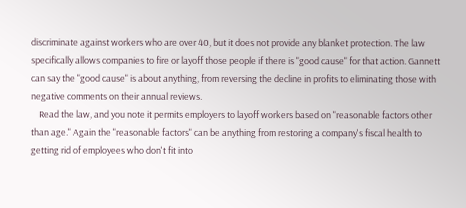discriminate against workers who are over 40, but it does not provide any blanket protection. The law specifically allows companies to fire or layoff those people if there is "good cause" for that action. Gannett can say the "good cause" is about anything, from reversing the decline in profits to eliminating those with negative comments on their annual reviews.
    Read the law, and you note it permits employers to layoff workers based on "reasonable factors other than age." Again the "reasonable factors" can be anything from restoring a company's fiscal health to getting rid of employees who don't fit into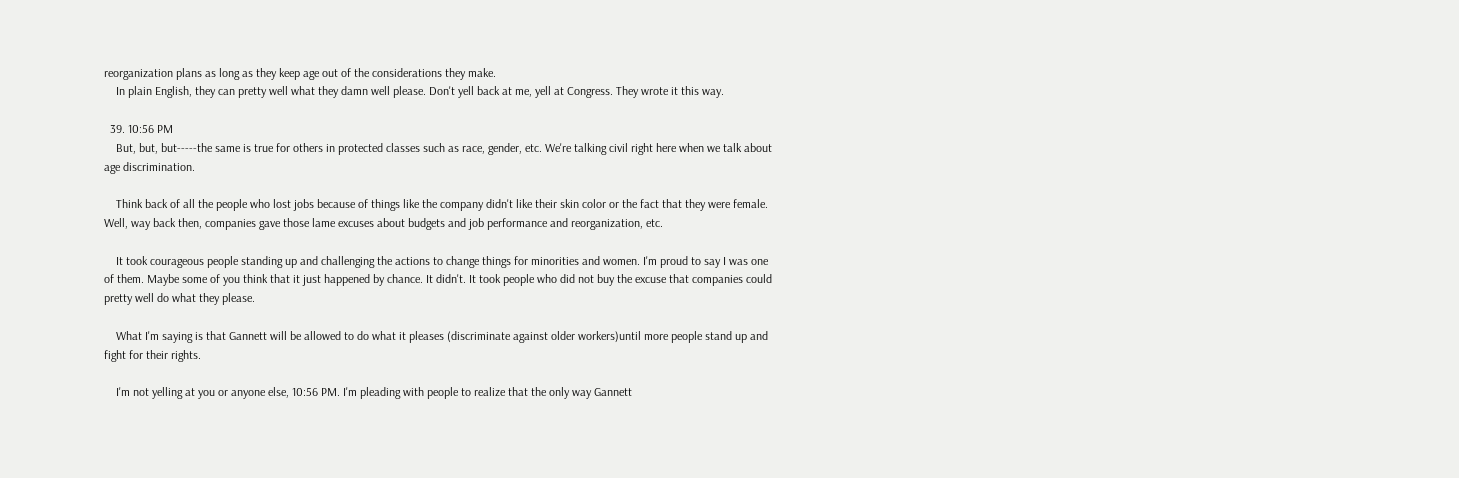reorganization plans as long as they keep age out of the considerations they make.
    In plain English, they can pretty well what they damn well please. Don't yell back at me, yell at Congress. They wrote it this way.

  39. 10:56 PM
    But, but, but-----the same is true for others in protected classes such as race, gender, etc. We're talking civil right here when we talk about age discrimination.

    Think back of all the people who lost jobs because of things like the company didn't like their skin color or the fact that they were female. Well, way back then, companies gave those lame excuses about budgets and job performance and reorganization, etc.

    It took courageous people standing up and challenging the actions to change things for minorities and women. I'm proud to say I was one of them. Maybe some of you think that it just happened by chance. It didn't. It took people who did not buy the excuse that companies could pretty well do what they please.

    What I'm saying is that Gannett will be allowed to do what it pleases (discriminate against older workers)until more people stand up and fight for their rights.

    I'm not yelling at you or anyone else, 10:56 PM. I'm pleading with people to realize that the only way Gannett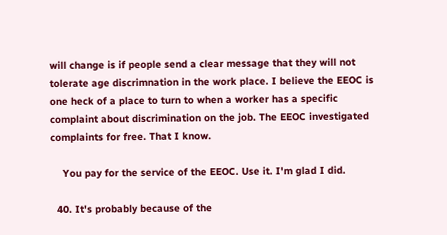will change is if people send a clear message that they will not tolerate age discrimnation in the work place. I believe the EEOC is one heck of a place to turn to when a worker has a specific complaint about discrimination on the job. The EEOC investigated complaints for free. That I know.

    You pay for the service of the EEOC. Use it. I'm glad I did.

  40. It's probably because of the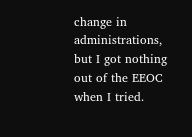change in administrations, but I got nothing out of the EEOC when I tried.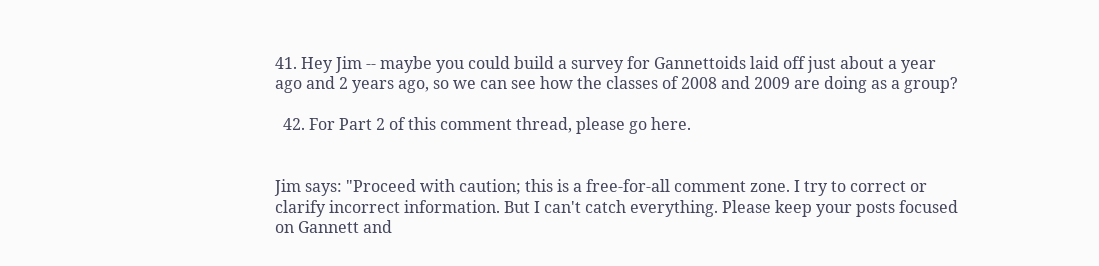41. Hey Jim -- maybe you could build a survey for Gannettoids laid off just about a year ago and 2 years ago, so we can see how the classes of 2008 and 2009 are doing as a group?

  42. For Part 2 of this comment thread, please go here.


Jim says: "Proceed with caution; this is a free-for-all comment zone. I try to correct or clarify incorrect information. But I can't catch everything. Please keep your posts focused on Gannett and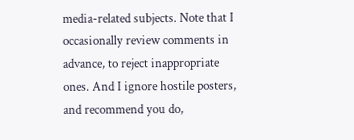media-related subjects. Note that I occasionally review comments in advance, to reject inappropriate ones. And I ignore hostile posters, and recommend you do,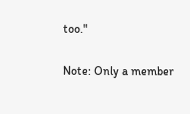too."

Note: Only a member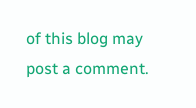of this blog may post a comment.